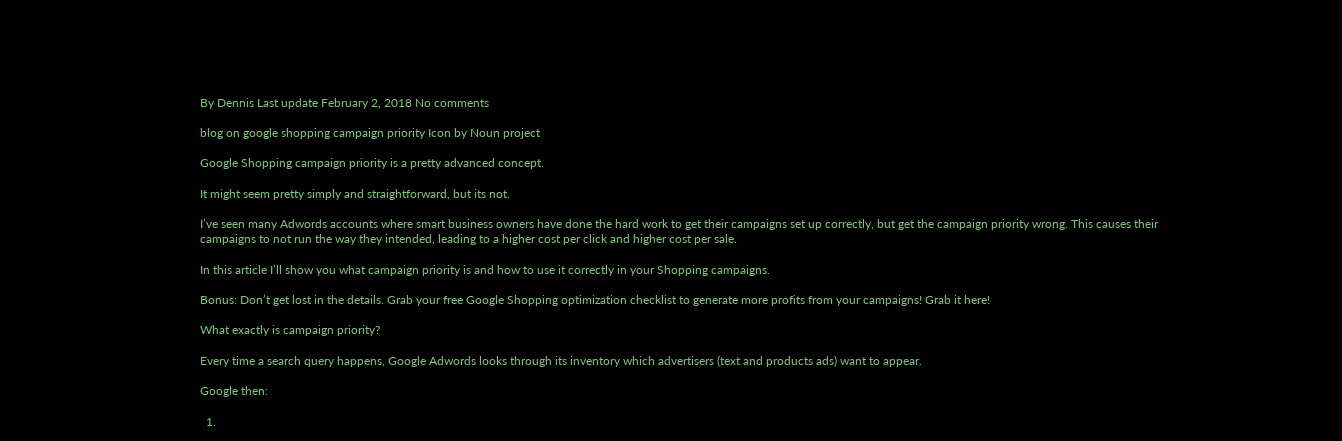By Dennis Last update February 2, 2018 No comments

blog on google shopping campaign priority Icon by Noun project

Google Shopping campaign priority is a pretty advanced concept.

It might seem pretty simply and straightforward, but its not.

I’ve seen many Adwords accounts where smart business owners have done the hard work to get their campaigns set up correctly, but get the campaign priority wrong. This causes their campaigns to not run the way they intended, leading to a higher cost per click and higher cost per sale.

In this article I’ll show you what campaign priority is and how to use it correctly in your Shopping campaigns.

Bonus: Don’t get lost in the details. Grab your free Google Shopping optimization checklist to generate more profits from your campaigns! Grab it here!

What exactly is campaign priority?

Every time a search query happens, Google Adwords looks through its inventory which advertisers (text and products ads) want to appear.

Google then:

  1.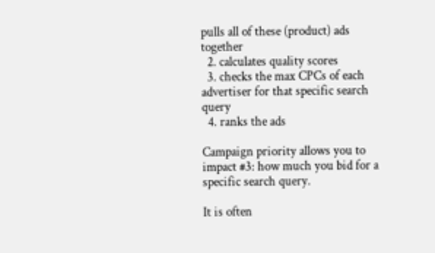pulls all of these (product) ads together
  2. calculates quality scores
  3. checks the max CPCs of each advertiser for that specific search query
  4. ranks the ads

Campaign priority allows you to impact #3: how much you bid for a specific search query.

It is often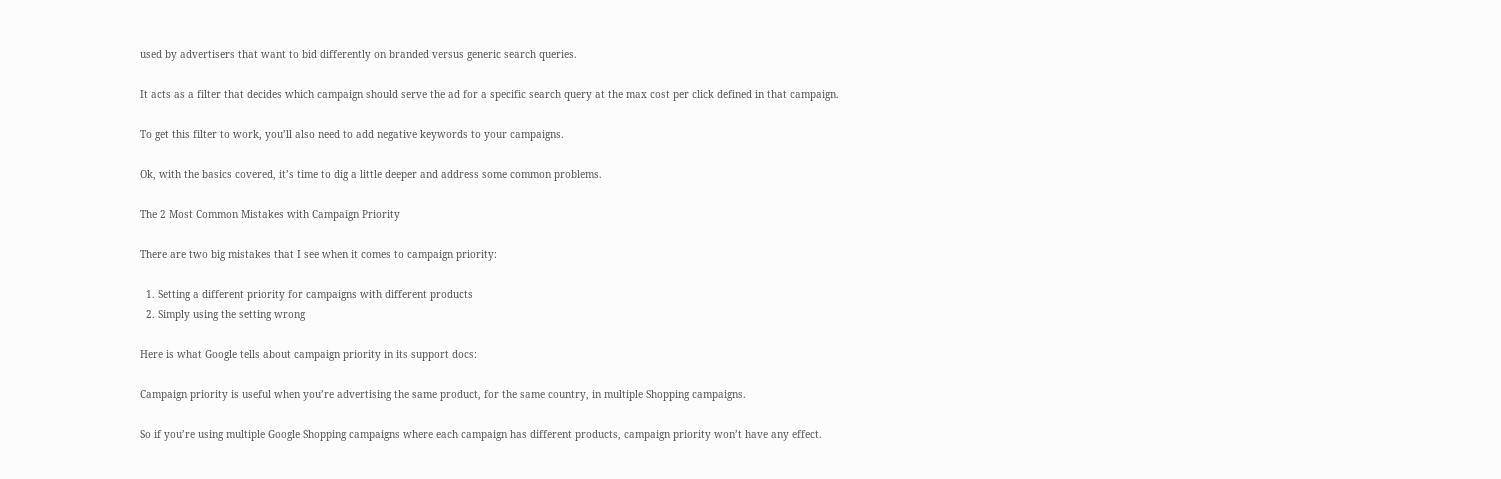used by advertisers that want to bid differently on branded versus generic search queries.

It acts as a filter that decides which campaign should serve the ad for a specific search query at the max cost per click defined in that campaign.

To get this filter to work, you’ll also need to add negative keywords to your campaigns.

Ok, with the basics covered, it’s time to dig a little deeper and address some common problems.

The 2 Most Common Mistakes with Campaign Priority

There are two big mistakes that I see when it comes to campaign priority:

  1. Setting a different priority for campaigns with different products
  2. Simply using the setting wrong

Here is what Google tells about campaign priority in its support docs:

Campaign priority is useful when you’re advertising the same product, for the same country, in multiple Shopping campaigns.

So if you’re using multiple Google Shopping campaigns where each campaign has different products, campaign priority won’t have any effect.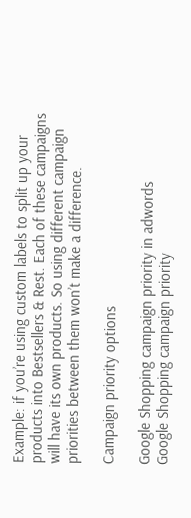Example: if you’re using custom labels to split up your products into Bestsellers & Rest. Each of these campaigns will have its own products. So using different campaign priorities between them won’t make a difference.

Campaign priority options

Google Shopping campaign priority in adwords
Google Shopping campaign priority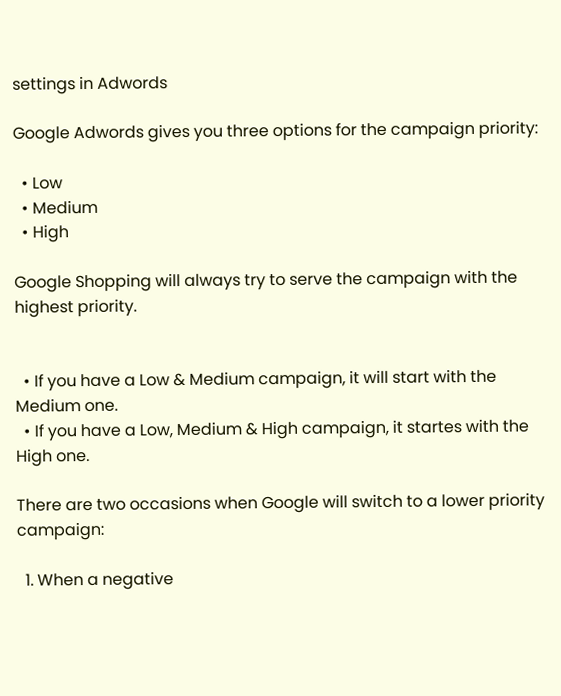settings in Adwords

Google Adwords gives you three options for the campaign priority:

  • Low
  • Medium
  • High

Google Shopping will always try to serve the campaign with the highest priority.


  • If you have a Low & Medium campaign, it will start with the Medium one.
  • If you have a Low, Medium & High campaign, it startes with the High one.

There are two occasions when Google will switch to a lower priority campaign:

  1. When a negative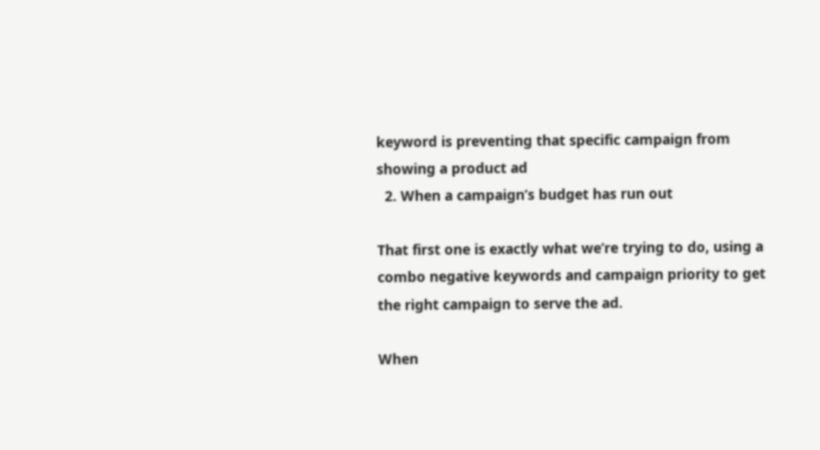keyword is preventing that specific campaign from showing a product ad
  2. When a campaign’s budget has run out

That first one is exactly what we’re trying to do, using a combo negative keywords and campaign priority to get the right campaign to serve the ad.

When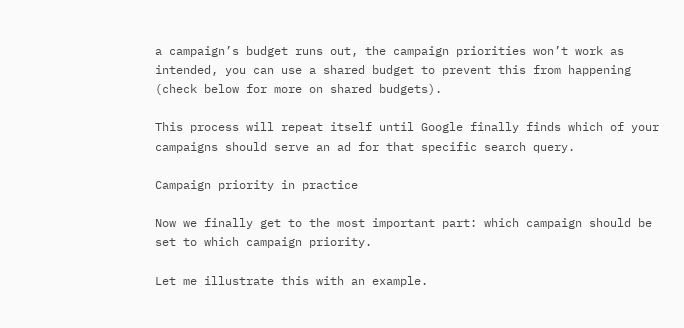a campaign’s budget runs out, the campaign priorities won’t work as intended, you can use a shared budget to prevent this from happening  (check below for more on shared budgets).

This process will repeat itself until Google finally finds which of your campaigns should serve an ad for that specific search query.

Campaign priority in practice

Now we finally get to the most important part: which campaign should be set to which campaign priority.

Let me illustrate this with an example.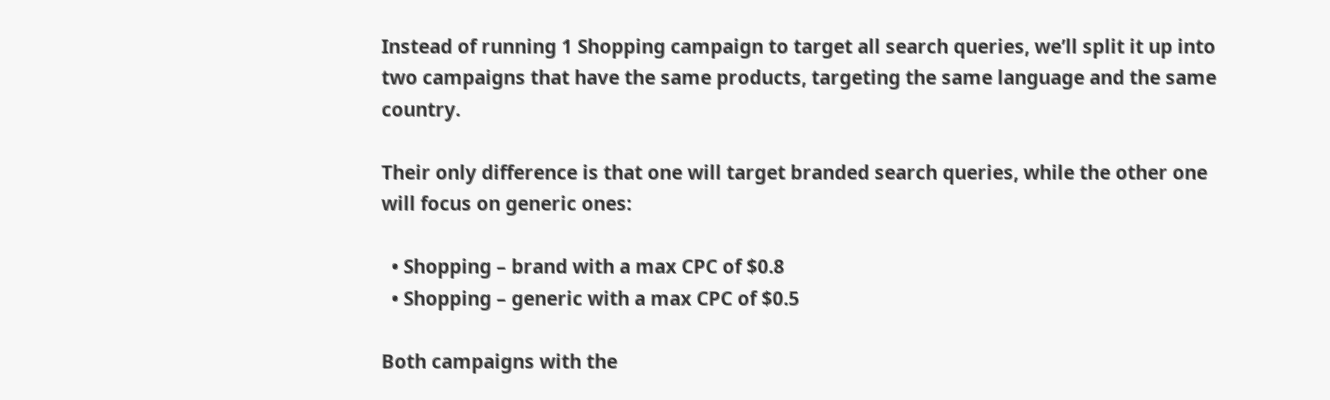Instead of running 1 Shopping campaign to target all search queries, we’ll split it up into two campaigns that have the same products, targeting the same language and the same country.

Their only difference is that one will target branded search queries, while the other one will focus on generic ones:

  • Shopping – brand with a max CPC of $0.8
  • Shopping – generic with a max CPC of $0.5

Both campaigns with the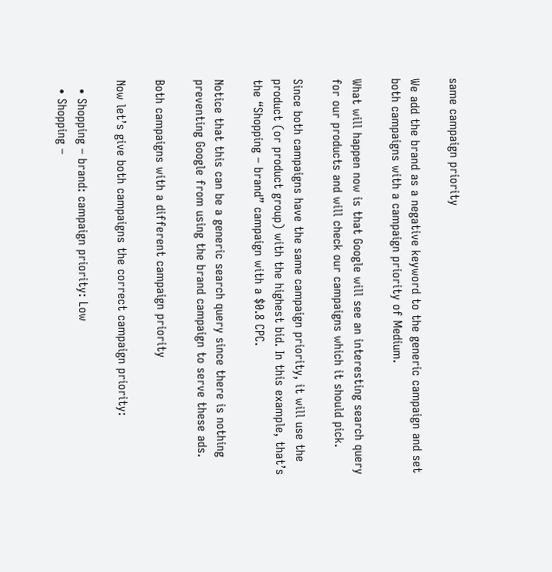same campaign priority

We add the brand as a negative keyword to the generic campaign and set both campaigns with a campaign priority of Medium.

What will happen now is that Google will see an interesting search query for our products and will check our campaigns which it should pick.

Since both campaigns have the same campaign priority, it will use the product (or product group) with the highest bid. In this example, that’s the “Shopping – brand” campaign with a $0.8 CPC.

Notice that this can be a generic search query since there is nothing preventing Google from using the brand campaign to serve these ads.

Both campaigns with a different campaign priority

Now let’s give both campaigns the correct campaign priority:

  • Shopping – brand: campaign priority: Low
  • Shopping –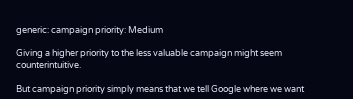generic: campaign priority: Medium

Giving a higher priority to the less valuable campaign might seem counterintuitive.

But campaign priority simply means that we tell Google where we want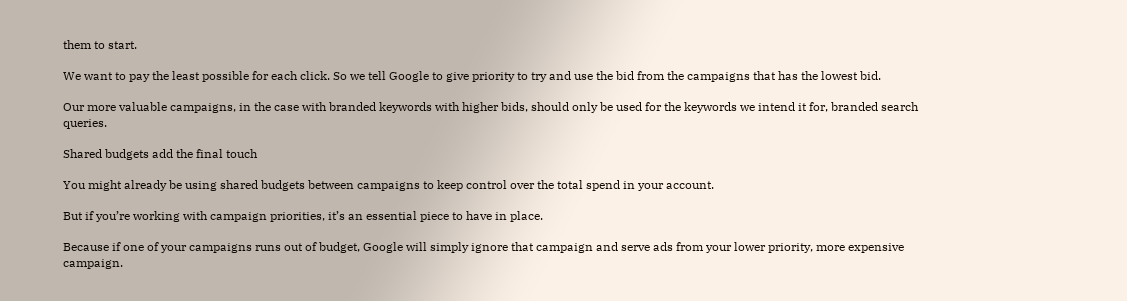them to start.

We want to pay the least possible for each click. So we tell Google to give priority to try and use the bid from the campaigns that has the lowest bid.

Our more valuable campaigns, in the case with branded keywords with higher bids, should only be used for the keywords we intend it for, branded search queries.

Shared budgets add the final touch

You might already be using shared budgets between campaigns to keep control over the total spend in your account.

But if you’re working with campaign priorities, it’s an essential piece to have in place.

Because if one of your campaigns runs out of budget, Google will simply ignore that campaign and serve ads from your lower priority, more expensive campaign.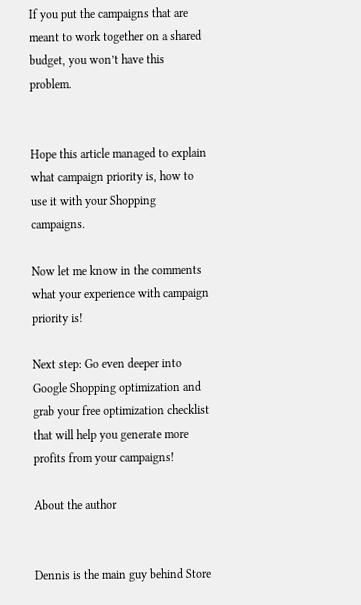If you put the campaigns that are meant to work together on a shared budget, you won’t have this problem.


Hope this article managed to explain what campaign priority is, how to use it with your Shopping campaigns.

Now let me know in the comments what your experience with campaign priority is!

Next step: Go even deeper into Google Shopping optimization and grab your free optimization checklist that will help you generate more profits from your campaigns!

About the author


Dennis is the main guy behind Store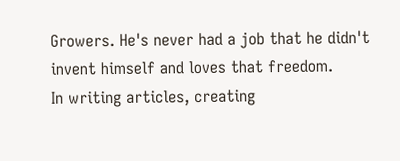Growers. He's never had a job that he didn't invent himself and loves that freedom.
In writing articles, creating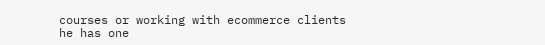courses or working with ecommerce clients he has one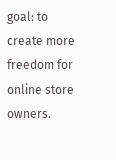goal: to create more freedom for online store owners.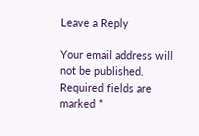Leave a Reply

Your email address will not be published. Required fields are marked *